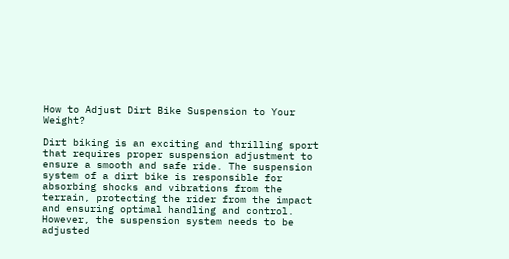How to Adjust Dirt Bike Suspension to Your Weight?

Dirt biking is an exciting and thrilling sport that requires proper suspension adjustment to ensure a smooth and safe ride. The suspension system of a dirt bike is responsible for absorbing shocks and vibrations from the terrain, protecting the rider from the impact and ensuring optimal handling and control. However, the suspension system needs to be adjusted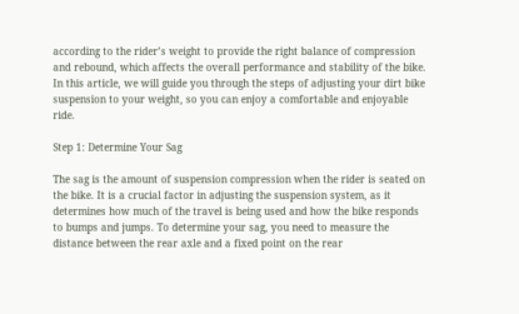according to the rider’s weight to provide the right balance of compression and rebound, which affects the overall performance and stability of the bike. In this article, we will guide you through the steps of adjusting your dirt bike suspension to your weight, so you can enjoy a comfortable and enjoyable ride.

Step 1: Determine Your Sag

The sag is the amount of suspension compression when the rider is seated on the bike. It is a crucial factor in adjusting the suspension system, as it determines how much of the travel is being used and how the bike responds to bumps and jumps. To determine your sag, you need to measure the distance between the rear axle and a fixed point on the rear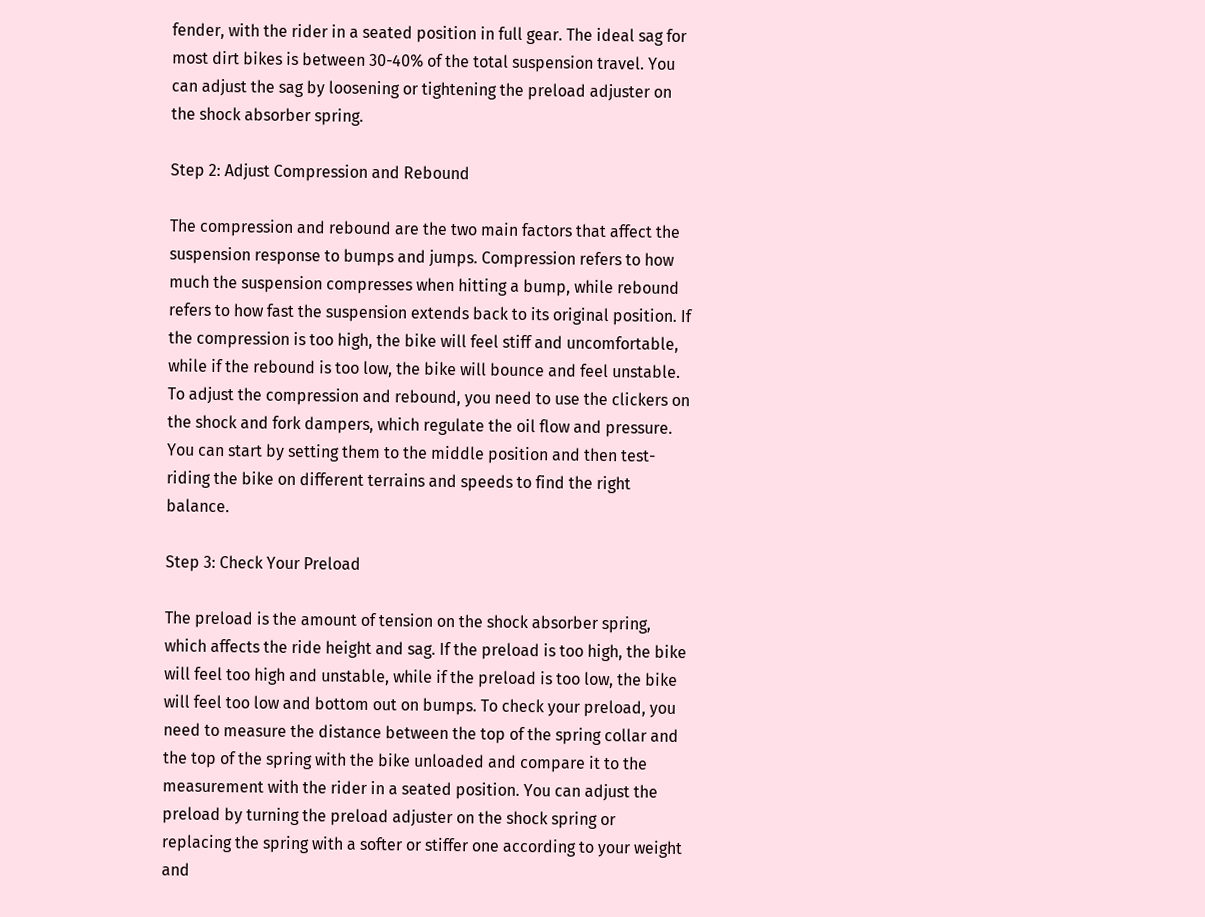fender, with the rider in a seated position in full gear. The ideal sag for most dirt bikes is between 30-40% of the total suspension travel. You can adjust the sag by loosening or tightening the preload adjuster on the shock absorber spring.

Step 2: Adjust Compression and Rebound

The compression and rebound are the two main factors that affect the suspension response to bumps and jumps. Compression refers to how much the suspension compresses when hitting a bump, while rebound refers to how fast the suspension extends back to its original position. If the compression is too high, the bike will feel stiff and uncomfortable, while if the rebound is too low, the bike will bounce and feel unstable. To adjust the compression and rebound, you need to use the clickers on the shock and fork dampers, which regulate the oil flow and pressure. You can start by setting them to the middle position and then test-riding the bike on different terrains and speeds to find the right balance.

Step 3: Check Your Preload

The preload is the amount of tension on the shock absorber spring, which affects the ride height and sag. If the preload is too high, the bike will feel too high and unstable, while if the preload is too low, the bike will feel too low and bottom out on bumps. To check your preload, you need to measure the distance between the top of the spring collar and the top of the spring with the bike unloaded and compare it to the measurement with the rider in a seated position. You can adjust the preload by turning the preload adjuster on the shock spring or replacing the spring with a softer or stiffer one according to your weight and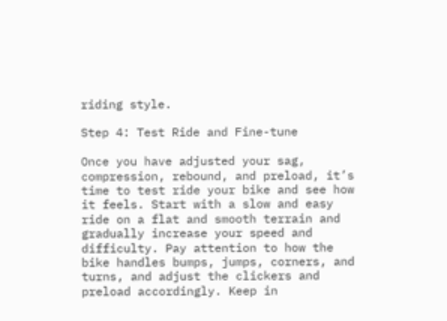riding style.

Step 4: Test Ride and Fine-tune

Once you have adjusted your sag, compression, rebound, and preload, it’s time to test ride your bike and see how it feels. Start with a slow and easy ride on a flat and smooth terrain and gradually increase your speed and difficulty. Pay attention to how the bike handles bumps, jumps, corners, and turns, and adjust the clickers and preload accordingly. Keep in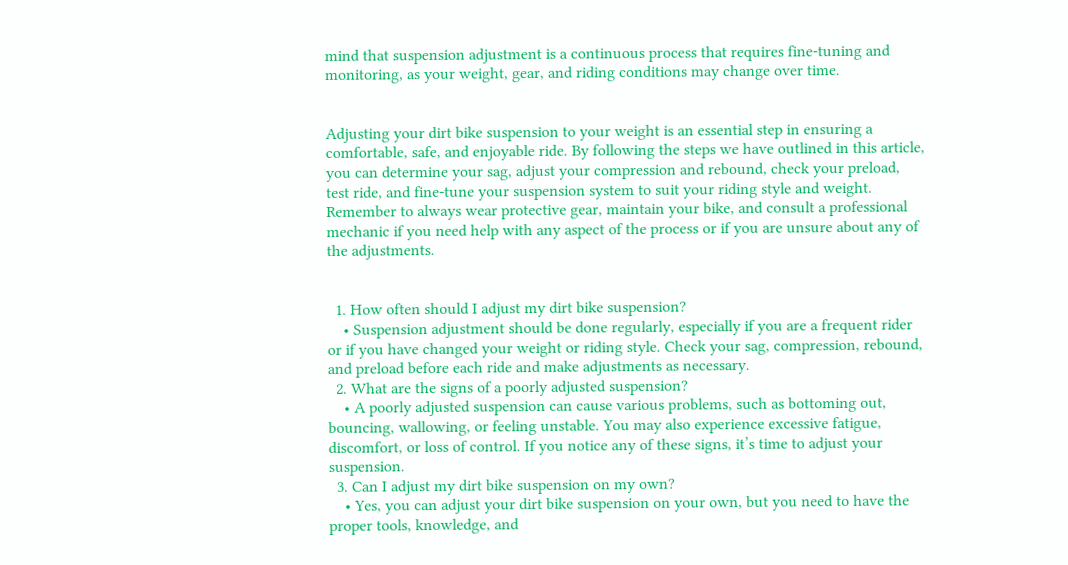mind that suspension adjustment is a continuous process that requires fine-tuning and monitoring, as your weight, gear, and riding conditions may change over time.


Adjusting your dirt bike suspension to your weight is an essential step in ensuring a comfortable, safe, and enjoyable ride. By following the steps we have outlined in this article, you can determine your sag, adjust your compression and rebound, check your preload, test ride, and fine-tune your suspension system to suit your riding style and weight. Remember to always wear protective gear, maintain your bike, and consult a professional mechanic if you need help with any aspect of the process or if you are unsure about any of the adjustments.


  1. How often should I adjust my dirt bike suspension?
    • Suspension adjustment should be done regularly, especially if you are a frequent rider or if you have changed your weight or riding style. Check your sag, compression, rebound, and preload before each ride and make adjustments as necessary.
  2. What are the signs of a poorly adjusted suspension?
    • A poorly adjusted suspension can cause various problems, such as bottoming out, bouncing, wallowing, or feeling unstable. You may also experience excessive fatigue, discomfort, or loss of control. If you notice any of these signs, it’s time to adjust your suspension.
  3. Can I adjust my dirt bike suspension on my own?
    • Yes, you can adjust your dirt bike suspension on your own, but you need to have the proper tools, knowledge, and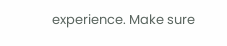experience. Make sure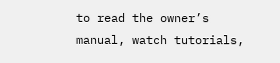to read the owner’s manual, watch tutorials,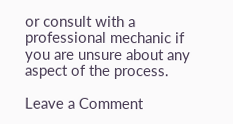or consult with a professional mechanic if you are unsure about any aspect of the process.

Leave a Comment